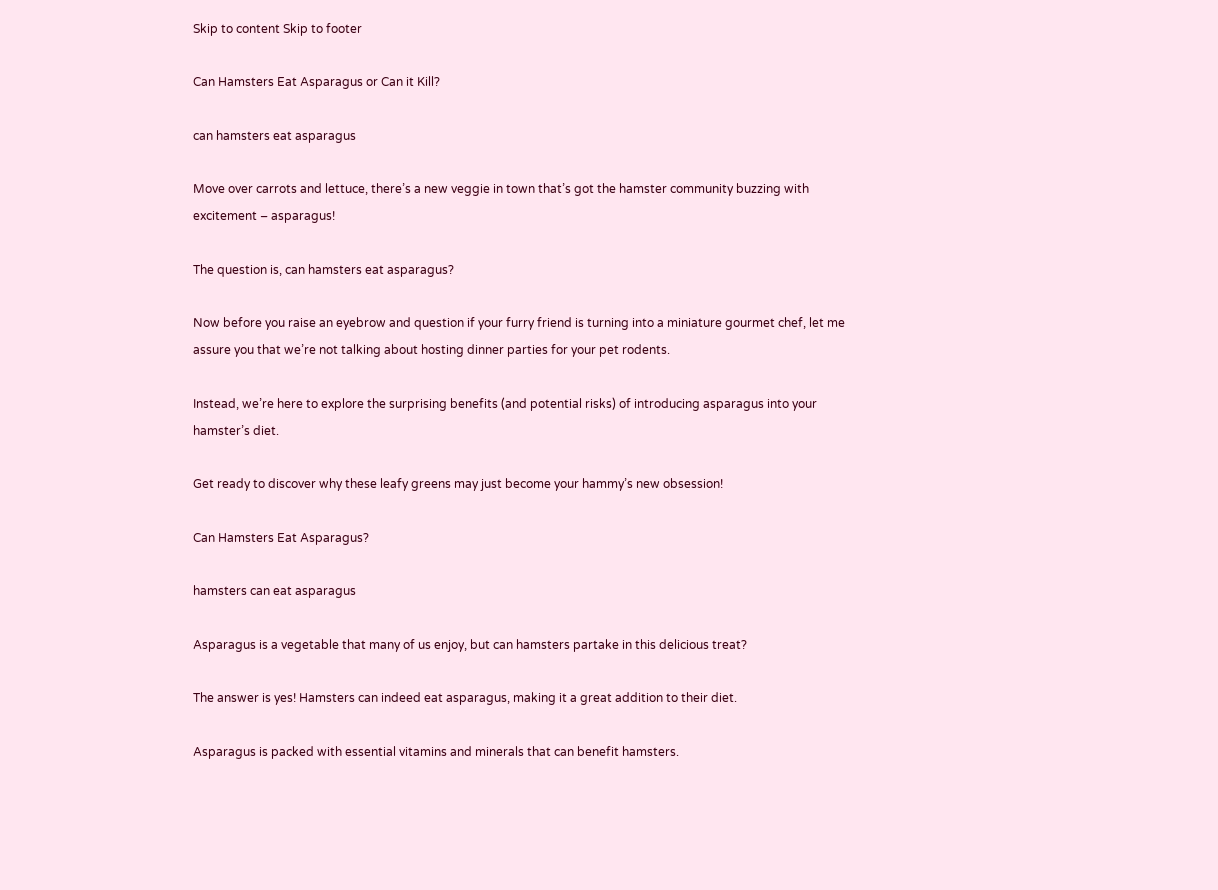Skip to content Skip to footer

Can Hamsters Eat Asparagus or Can it Kill?

can hamsters eat asparagus

Move over carrots and lettuce, there’s a new veggie in town that’s got the hamster community buzzing with excitement – asparagus!

The question is, can hamsters eat asparagus?

Now before you raise an eyebrow and question if your furry friend is turning into a miniature gourmet chef, let me assure you that we’re not talking about hosting dinner parties for your pet rodents.

Instead, we’re here to explore the surprising benefits (and potential risks) of introducing asparagus into your hamster’s diet.

Get ready to discover why these leafy greens may just become your hammy’s new obsession!

Can Hamsters Eat Asparagus?

hamsters can eat asparagus

Asparagus is a vegetable that many of us enjoy, but can hamsters partake in this delicious treat?

The answer is yes! Hamsters can indeed eat asparagus, making it a great addition to their diet.

Asparagus is packed with essential vitamins and minerals that can benefit hamsters.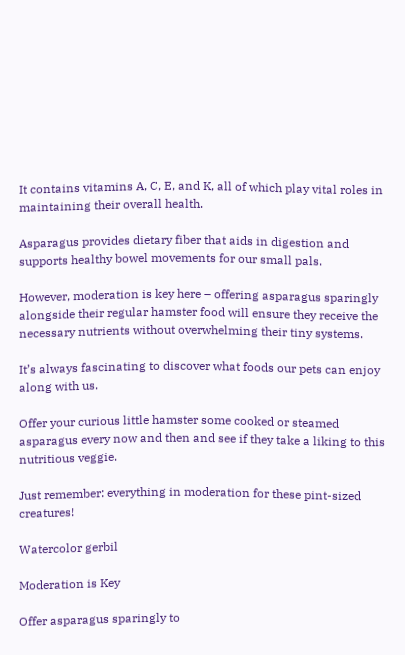It contains vitamins A, C, E, and K, all of which play vital roles in maintaining their overall health.

Asparagus provides dietary fiber that aids in digestion and supports healthy bowel movements for our small pals.

However, moderation is key here – offering asparagus sparingly alongside their regular hamster food will ensure they receive the necessary nutrients without overwhelming their tiny systems.

It’s always fascinating to discover what foods our pets can enjoy along with us.

Offer your curious little hamster some cooked or steamed asparagus every now and then and see if they take a liking to this nutritious veggie.

Just remember: everything in moderation for these pint-sized creatures!

Watercolor gerbil

Moderation is Key

Offer asparagus sparingly to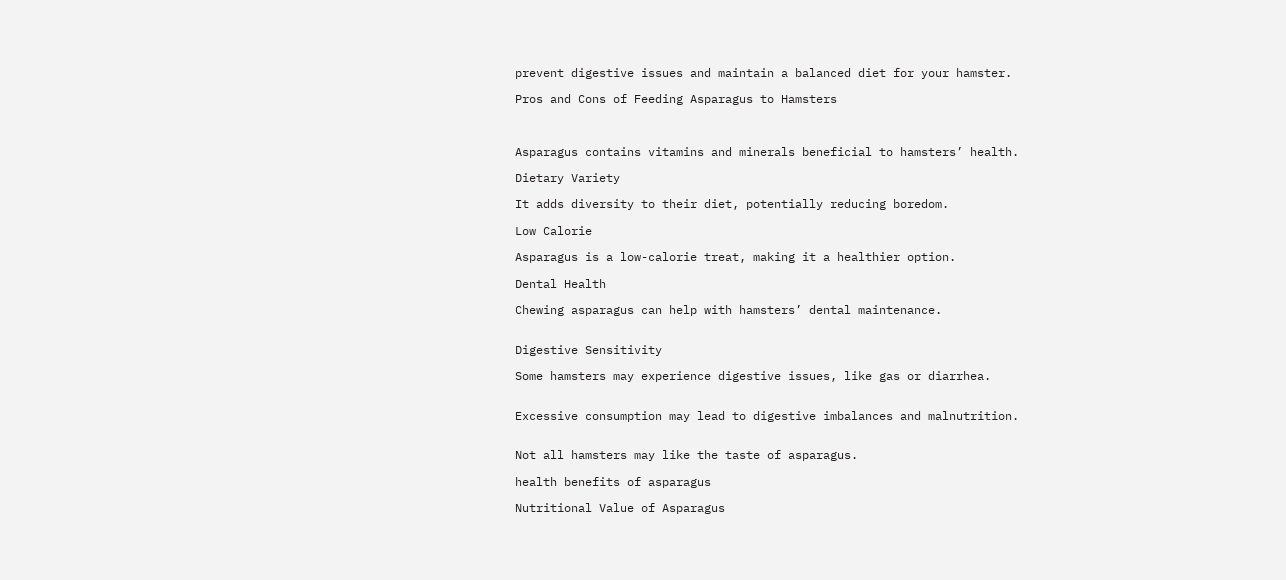prevent digestive issues and maintain a balanced diet for your hamster.

Pros and Cons of Feeding Asparagus to Hamsters



Asparagus contains vitamins and minerals beneficial to hamsters’ health.

Dietary Variety

It adds diversity to their diet, potentially reducing boredom.

Low Calorie

Asparagus is a low-calorie treat, making it a healthier option.

Dental Health

Chewing asparagus can help with hamsters’ dental maintenance.


Digestive Sensitivity

Some hamsters may experience digestive issues, like gas or diarrhea.


Excessive consumption may lead to digestive imbalances and malnutrition.


Not all hamsters may like the taste of asparagus.

health benefits of asparagus

Nutritional Value of Asparagus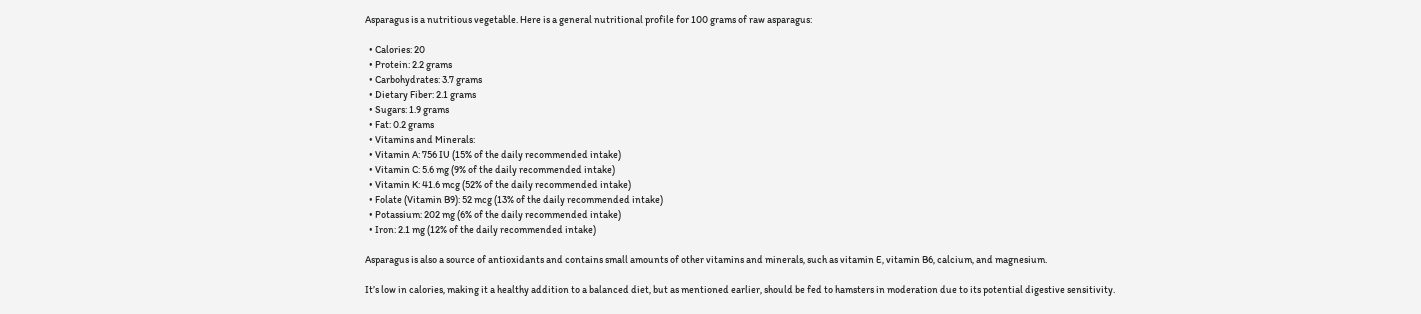Asparagus is a nutritious vegetable. Here is a general nutritional profile for 100 grams of raw asparagus:

  • Calories: 20
  • Protein: 2.2 grams
  • Carbohydrates: 3.7 grams
  • Dietary Fiber: 2.1 grams
  • Sugars: 1.9 grams
  • Fat: 0.2 grams
  • Vitamins and Minerals:
  • Vitamin A: 756 IU (15% of the daily recommended intake)
  • Vitamin C: 5.6 mg (9% of the daily recommended intake)
  • Vitamin K: 41.6 mcg (52% of the daily recommended intake)
  • Folate (Vitamin B9): 52 mcg (13% of the daily recommended intake)
  • Potassium: 202 mg (6% of the daily recommended intake)
  • Iron: 2.1 mg (12% of the daily recommended intake)

Asparagus is also a source of antioxidants and contains small amounts of other vitamins and minerals, such as vitamin E, vitamin B6, calcium, and magnesium.

It’s low in calories, making it a healthy addition to a balanced diet, but as mentioned earlier, should be fed to hamsters in moderation due to its potential digestive sensitivity.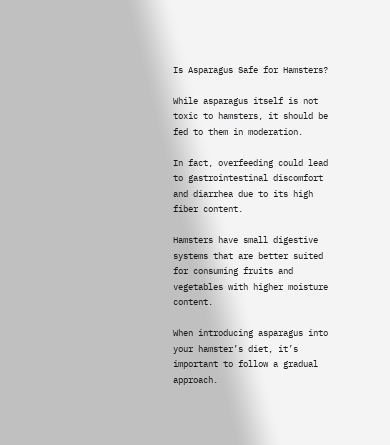Is Asparagus Safe for Hamsters?

While asparagus itself is not toxic to hamsters, it should be fed to them in moderation.

In fact, overfeeding could lead to gastrointestinal discomfort and diarrhea due to its high fiber content.

Hamsters have small digestive systems that are better suited for consuming fruits and vegetables with higher moisture content.

When introducing asparagus into your hamster’s diet, it’s important to follow a gradual approach.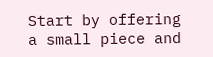Start by offering a small piece and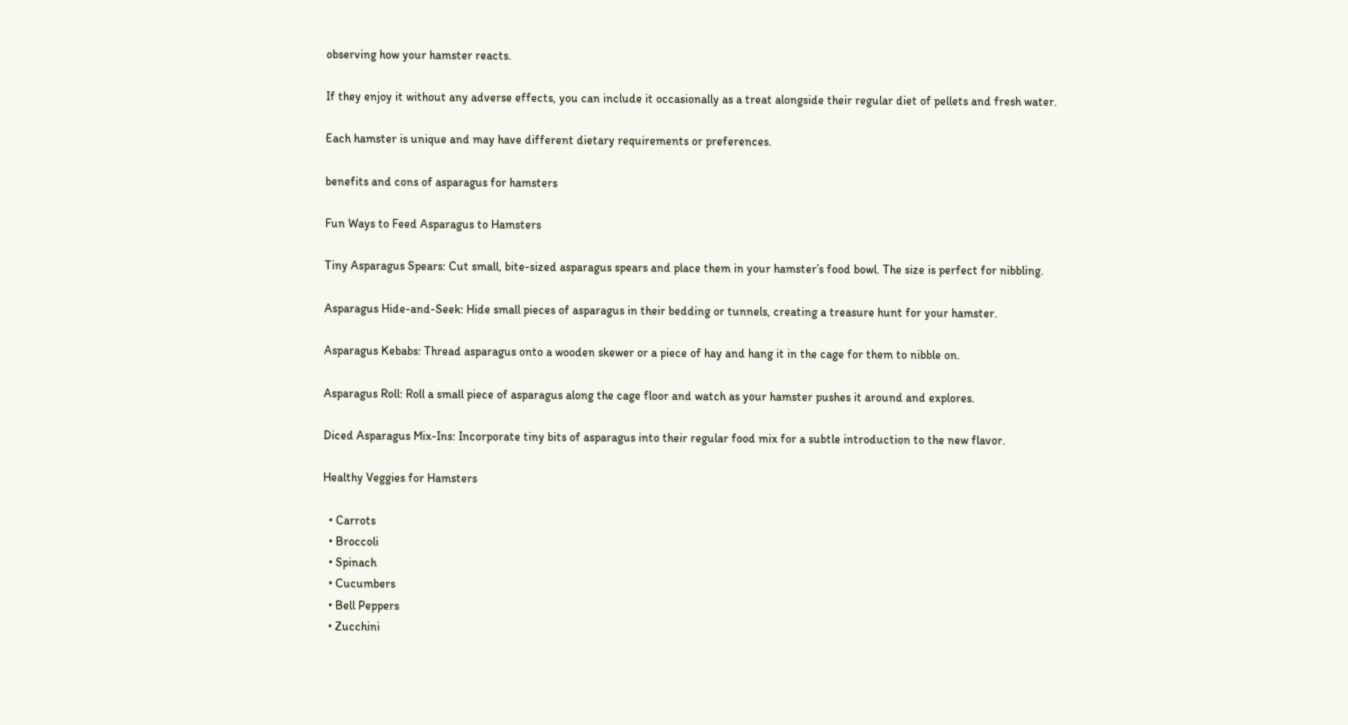observing how your hamster reacts.

If they enjoy it without any adverse effects, you can include it occasionally as a treat alongside their regular diet of pellets and fresh water.

Each hamster is unique and may have different dietary requirements or preferences.

benefits and cons of asparagus for hamsters

Fun Ways to Feed Asparagus to Hamsters

Tiny Asparagus Spears: Cut small, bite-sized asparagus spears and place them in your hamster’s food bowl. The size is perfect for nibbling.

Asparagus Hide-and-Seek: Hide small pieces of asparagus in their bedding or tunnels, creating a treasure hunt for your hamster.

Asparagus Kebabs: Thread asparagus onto a wooden skewer or a piece of hay and hang it in the cage for them to nibble on.

Asparagus Roll: Roll a small piece of asparagus along the cage floor and watch as your hamster pushes it around and explores.

Diced Asparagus Mix-Ins: Incorporate tiny bits of asparagus into their regular food mix for a subtle introduction to the new flavor.

Healthy Veggies for Hamsters

  • Carrots
  • Broccoli
  • Spinach
  • Cucumbers
  • Bell Peppers
  • Zucchini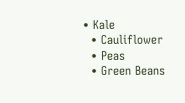• Kale
  • Cauliflower
  • Peas
  • Green Beans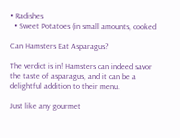• Radishes
  • Sweet Potatoes (in small amounts, cooked

Can Hamsters Eat Asparagus?

The verdict is in! Hamsters can indeed savor the taste of asparagus, and it can be a delightful addition to their menu.

Just like any gourmet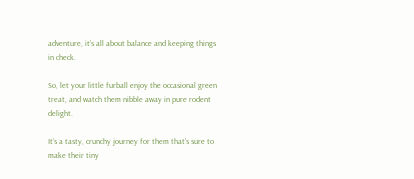adventure, it’s all about balance and keeping things in check.

So, let your little furball enjoy the occasional green treat, and watch them nibble away in pure rodent delight.

It’s a tasty, crunchy journey for them that’s sure to make their tiny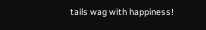tails wag with happiness!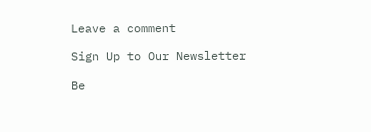Leave a comment

Sign Up to Our Newsletter

Be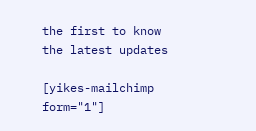the first to know the latest updates

[yikes-mailchimp form="1"]